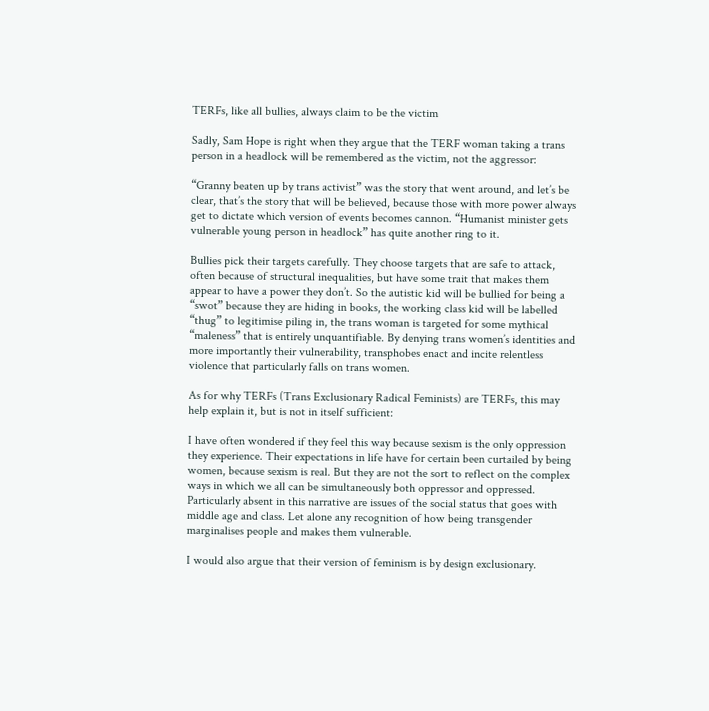TERFs, like all bullies, always claim to be the victim

Sadly, Sam Hope is right when they argue that the TERF woman taking a trans person in a headlock will be remembered as the victim, not the aggressor:

“Granny beaten up by trans activist” was the story that went around, and let’s be clear, that’s the story that will be believed, because those with more power always get to dictate which version of events becomes cannon. “Humanist minister gets vulnerable young person in headlock” has quite another ring to it.

Bullies pick their targets carefully. They choose targets that are safe to attack, often because of structural inequalities, but have some trait that makes them appear to have a power they don’t. So the autistic kid will be bullied for being a “swot” because they are hiding in books, the working class kid will be labelled “thug” to legitimise piling in, the trans woman is targeted for some mythical “maleness” that is entirely unquantifiable. By denying trans women’s identities and more importantly their vulnerability, transphobes enact and incite relentless violence that particularly falls on trans women.

As for why TERFs (Trans Exclusionary Radical Feminists) are TERFs, this may help explain it, but is not in itself sufficient:

I have often wondered if they feel this way because sexism is the only oppression they experience. Their expectations in life have for certain been curtailed by being women, because sexism is real. But they are not the sort to reflect on the complex ways in which we all can be simultaneously both oppressor and oppressed. Particularly absent in this narrative are issues of the social status that goes with middle age and class. Let alone any recognition of how being transgender marginalises people and makes them vulnerable.

I would also argue that their version of feminism is by design exclusionary.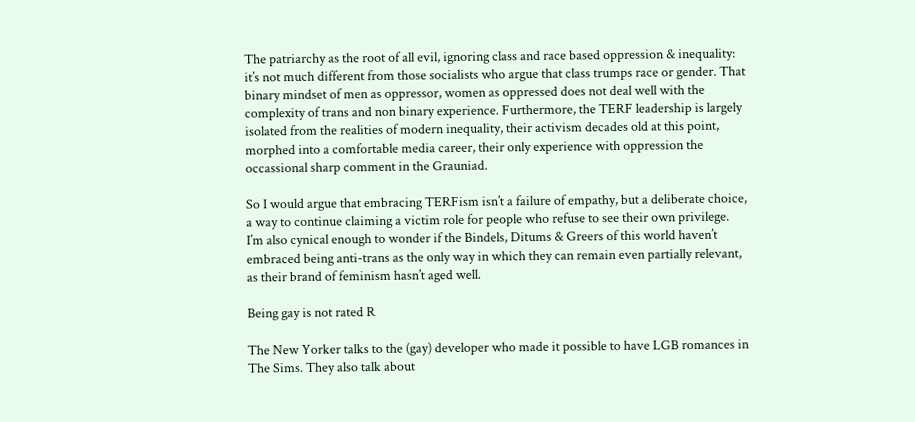The patriarchy as the root of all evil, ignoring class and race based oppression & inequality: it’s not much different from those socialists who argue that class trumps race or gender. That binary mindset of men as oppressor, women as oppressed does not deal well with the complexity of trans and non binary experience. Furthermore, the TERF leadership is largely isolated from the realities of modern inequality, their activism decades old at this point, morphed into a comfortable media career, their only experience with oppression the occassional sharp comment in the Grauniad.

So I would argue that embracing TERFism isn’t a failure of empathy, but a deliberate choice, a way to continue claiming a victim role for people who refuse to see their own privilege. I’m also cynical enough to wonder if the Bindels, Ditums & Greers of this world haven’t embraced being anti-trans as the only way in which they can remain even partially relevant, as their brand of feminism hasn’t aged well.

Being gay is not rated R

The New Yorker talks to the (gay) developer who made it possible to have LGB romances in The Sims. They also talk about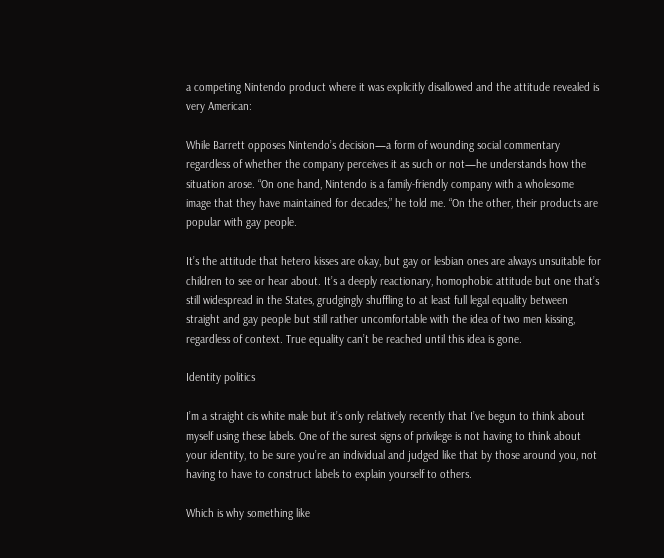a competing Nintendo product where it was explicitly disallowed and the attitude revealed is very American:

While Barrett opposes Nintendo’s decision—a form of wounding social commentary regardless of whether the company perceives it as such or not—he understands how the situation arose. “On one hand, Nintendo is a family-friendly company with a wholesome image that they have maintained for decades,” he told me. “On the other, their products are popular with gay people.

It’s the attitude that hetero kisses are okay, but gay or lesbian ones are always unsuitable for children to see or hear about. It’s a deeply reactionary, homophobic attitude but one that’s still widespread in the States, grudgingly shuffling to at least full legal equality between straight and gay people but still rather uncomfortable with the idea of two men kissing, regardless of context. True equality can’t be reached until this idea is gone.

Identity politics

I’m a straight cis white male but it’s only relatively recently that I’ve begun to think about myself using these labels. One of the surest signs of privilege is not having to think about your identity, to be sure you’re an individual and judged like that by those around you, not having to have to construct labels to explain yourself to others.

Which is why something like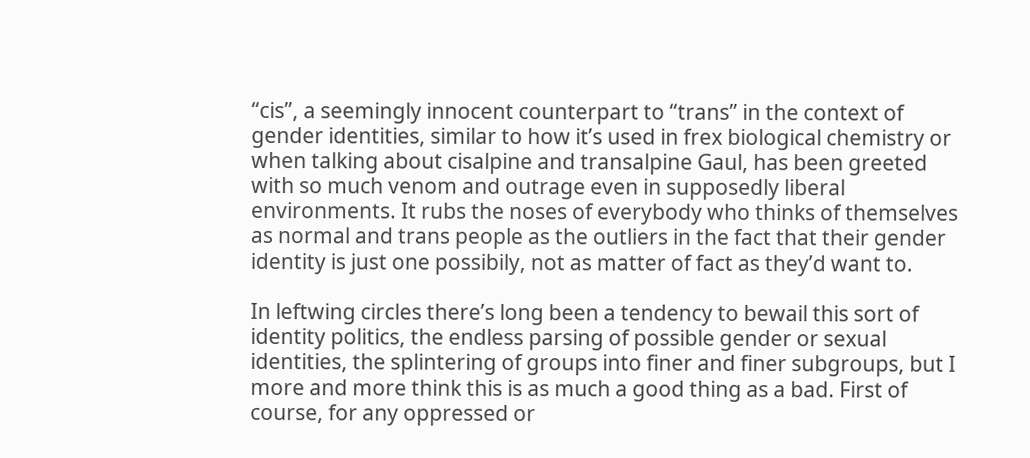“cis”, a seemingly innocent counterpart to “trans” in the context of gender identities, similar to how it’s used in frex biological chemistry or when talking about cisalpine and transalpine Gaul, has been greeted with so much venom and outrage even in supposedly liberal environments. It rubs the noses of everybody who thinks of themselves as normal and trans people as the outliers in the fact that their gender identity is just one possibily, not as matter of fact as they’d want to.

In leftwing circles there’s long been a tendency to bewail this sort of identity politics, the endless parsing of possible gender or sexual identities, the splintering of groups into finer and finer subgroups, but I more and more think this is as much a good thing as a bad. First of course, for any oppressed or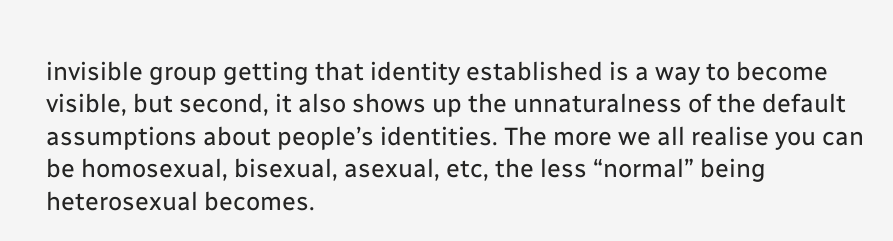invisible group getting that identity established is a way to become visible, but second, it also shows up the unnaturalness of the default assumptions about people’s identities. The more we all realise you can be homosexual, bisexual, asexual, etc, the less “normal” being heterosexual becomes.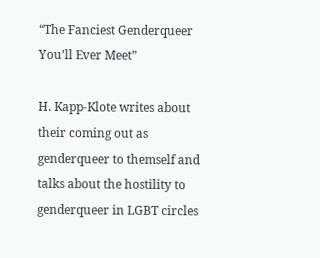“The Fanciest Genderqueer You’ll Ever Meet”

H. Kapp-Klote writes about their coming out as genderqueer to themself and talks about the hostility to genderqueer in LGBT circles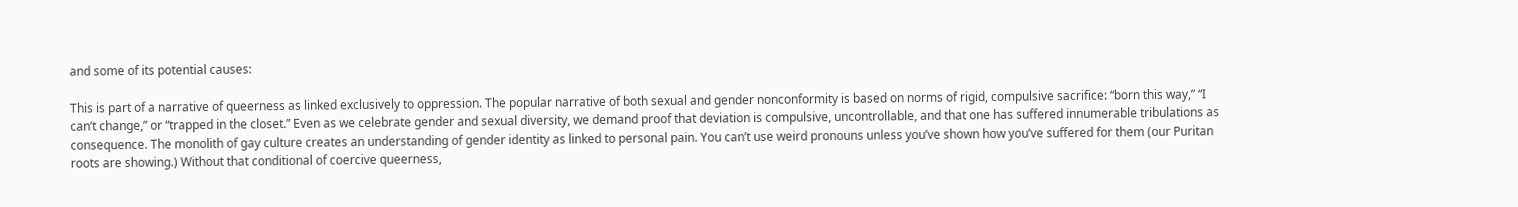and some of its potential causes:

This is part of a narrative of queerness as linked exclusively to oppression. The popular narrative of both sexual and gender nonconformity is based on norms of rigid, compulsive sacrifice: “born this way,” “I can’t change,” or “trapped in the closet.” Even as we celebrate gender and sexual diversity, we demand proof that deviation is compulsive, uncontrollable, and that one has suffered innumerable tribulations as consequence. The monolith of gay culture creates an understanding of gender identity as linked to personal pain. You can’t use weird pronouns unless you’ve shown how you’ve suffered for them (our Puritan roots are showing.) Without that conditional of coercive queerness,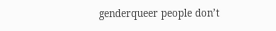genderqueer people don’t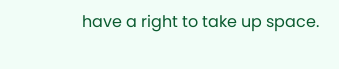have a right to take up space.